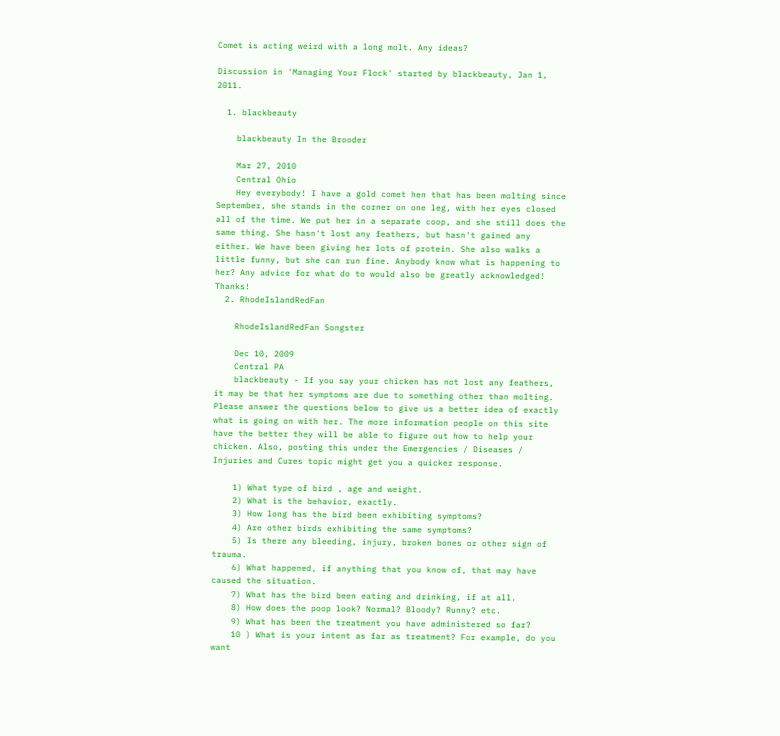Comet is acting weird with a long molt. Any ideas?

Discussion in 'Managing Your Flock' started by blackbeauty, Jan 1, 2011.

  1. blackbeauty

    blackbeauty In the Brooder

    Mar 27, 2010
    Central Ohio
    Hey everybody! I have a gold comet hen that has been molting since September, she stands in the corner on one leg, with her eyes closed all of the time. We put her in a separate coop, and she still does the same thing. She hasn't lost any feathers, but hasn't gained any either. We have been giving her lots of protein. She also walks a little funny, but she can run fine. Anybody know what is happening to her? Any advice for what do to would also be greatly acknowledged! Thanks!
  2. RhodeIslandRedFan

    RhodeIslandRedFan Songster

    Dec 10, 2009
    Central PA
    blackbeauty - If you say your chicken has not lost any feathers, it may be that her symptoms are due to something other than molting. Please answer the questions below to give us a better idea of exactly what is going on with her. The more information people on this site have the better they will be able to figure out how to help your chicken. Also, posting this under the Emergencies / Diseases / Injuries and Cures topic might get you a quicker response.

    1) What type of bird , age and weight.
    2) What is the behavior, exactly.
    3) How long has the bird been exhibiting symptoms?
    4) Are other birds exhibiting the same symptoms?
    5) Is there any bleeding, injury, broken bones or other sign of trauma.
    6) What happened, if anything that you know of, that may have caused the situation.
    7) What has the bird been eating and drinking, if at all.
    8) How does the poop look? Normal? Bloody? Runny? etc.
    9) What has been the treatment you have administered so far?
    10 ) What is your intent as far as treatment? For example, do you want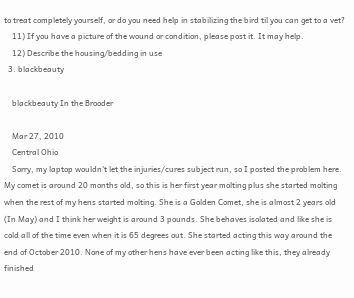to treat completely yourself, or do you need help in stabilizing the bird til you can get to a vet?
    11) If you have a picture of the wound or condition, please post it. It may help.
    12) Describe the housing/bedding in use
  3. blackbeauty

    blackbeauty In the Brooder

    Mar 27, 2010
    Central Ohio
    Sorry, my laptop wouldn't let the injuries/cures subject run, so I posted the problem here. My comet is around 20 months old, so this is her first year molting plus she started molting when the rest of my hens started molting. She is a Golden Comet, she is almost 2 years old (In May) and I think her weight is around 3 pounds. She behaves isolated and like she is cold all of the time even when it is 65 degrees out. She started acting this way around the end of October 2010. None of my other hens have ever been acting like this, they already finished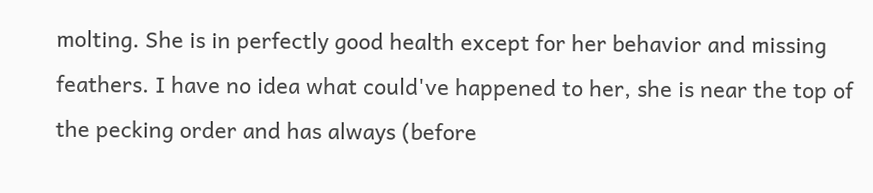molting. She is in perfectly good health except for her behavior and missing feathers. I have no idea what could've happened to her, she is near the top of the pecking order and has always (before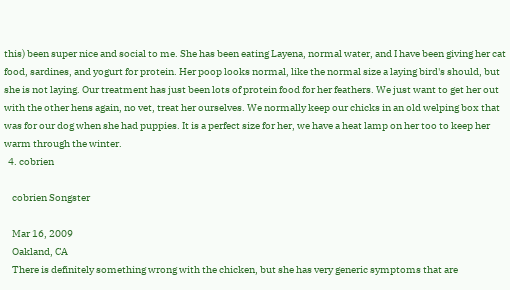this) been super nice and social to me. She has been eating Layena, normal water, and I have been giving her cat food, sardines, and yogurt for protein. Her poop looks normal, like the normal size a laying bird's should, but she is not laying. Our treatment has just been lots of protein food for her feathers. We just want to get her out with the other hens again, no vet, treat her ourselves. We normally keep our chicks in an old welping box that was for our dog when she had puppies. It is a perfect size for her, we have a heat lamp on her too to keep her warm through the winter.
  4. cobrien

    cobrien Songster

    Mar 16, 2009
    Oakland, CA
    There is definitely something wrong with the chicken, but she has very generic symptoms that are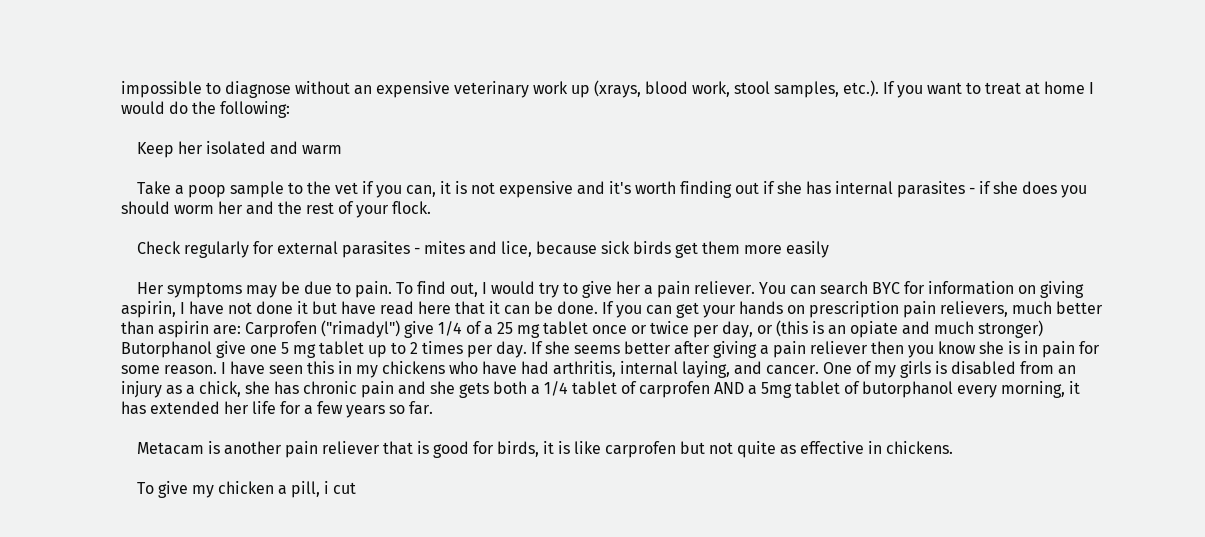impossible to diagnose without an expensive veterinary work up (xrays, blood work, stool samples, etc.). If you want to treat at home I would do the following:

    Keep her isolated and warm

    Take a poop sample to the vet if you can, it is not expensive and it's worth finding out if she has internal parasites - if she does you should worm her and the rest of your flock.

    Check regularly for external parasites - mites and lice, because sick birds get them more easily

    Her symptoms may be due to pain. To find out, I would try to give her a pain reliever. You can search BYC for information on giving aspirin, I have not done it but have read here that it can be done. If you can get your hands on prescription pain relievers, much better than aspirin are: Carprofen ("rimadyl") give 1/4 of a 25 mg tablet once or twice per day, or (this is an opiate and much stronger) Butorphanol give one 5 mg tablet up to 2 times per day. If she seems better after giving a pain reliever then you know she is in pain for some reason. I have seen this in my chickens who have had arthritis, internal laying, and cancer. One of my girls is disabled from an injury as a chick, she has chronic pain and she gets both a 1/4 tablet of carprofen AND a 5mg tablet of butorphanol every morning, it has extended her life for a few years so far.

    Metacam is another pain reliever that is good for birds, it is like carprofen but not quite as effective in chickens.

    To give my chicken a pill, i cut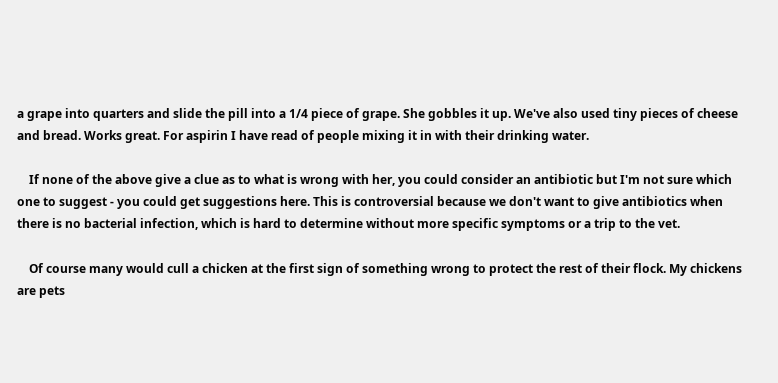a grape into quarters and slide the pill into a 1/4 piece of grape. She gobbles it up. We've also used tiny pieces of cheese and bread. Works great. For aspirin I have read of people mixing it in with their drinking water.

    If none of the above give a clue as to what is wrong with her, you could consider an antibiotic but I'm not sure which one to suggest - you could get suggestions here. This is controversial because we don't want to give antibiotics when there is no bacterial infection, which is hard to determine without more specific symptoms or a trip to the vet.

    Of course many would cull a chicken at the first sign of something wrong to protect the rest of their flock. My chickens are pets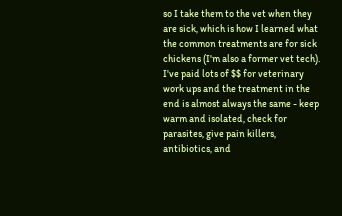so I take them to the vet when they are sick, which is how I learned what the common treatments are for sick chickens (I'm also a former vet tech). I've paid lots of $$ for veterinary work ups and the treatment in the end is almost always the same - keep warm and isolated, check for parasites, give pain killers, antibiotics, and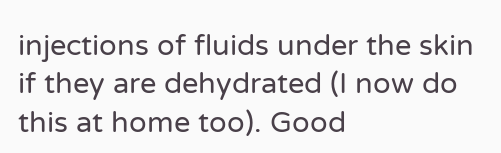injections of fluids under the skin if they are dehydrated (I now do this at home too). Good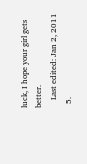luck, I hope your girl gets better.
    Last edited: Jan 2, 2011
  5.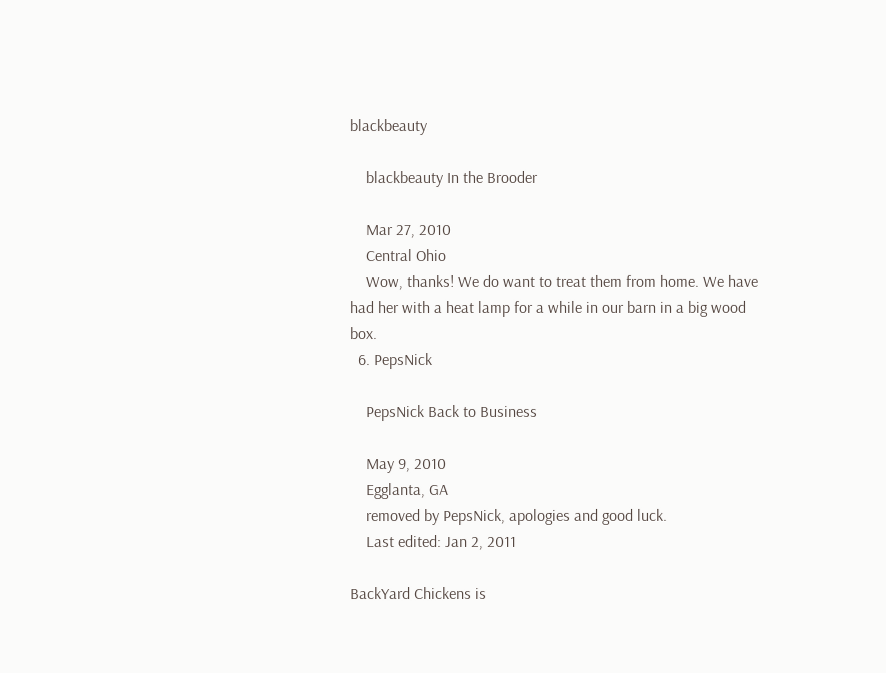blackbeauty

    blackbeauty In the Brooder

    Mar 27, 2010
    Central Ohio
    Wow, thanks! We do want to treat them from home. We have had her with a heat lamp for a while in our barn in a big wood box.
  6. PepsNick

    PepsNick Back to Business

    May 9, 2010
    Egglanta, GA
    removed by PepsNick, apologies and good luck.
    Last edited: Jan 2, 2011

BackYard Chickens is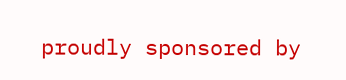proudly sponsored by